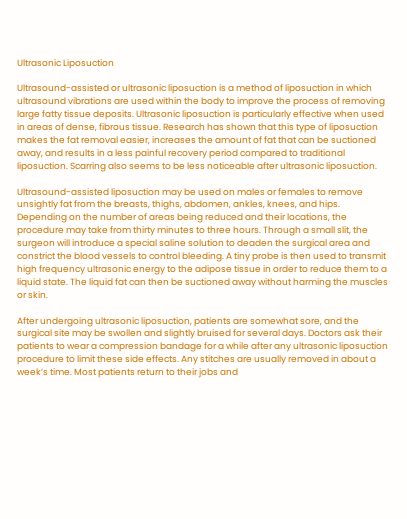Ultrasonic Liposuction

Ultrasound-assisted or ultrasonic liposuction is a method of liposuction in which ultrasound vibrations are used within the body to improve the process of removing large fatty tissue deposits. Ultrasonic liposuction is particularly effective when used in areas of dense, fibrous tissue. Research has shown that this type of liposuction makes the fat removal easier, increases the amount of fat that can be suctioned away, and results in a less painful recovery period compared to traditional liposuction. Scarring also seems to be less noticeable after ultrasonic liposuction.

Ultrasound-assisted liposuction may be used on males or females to remove unsightly fat from the breasts, thighs, abdomen, ankles, knees, and hips. Depending on the number of areas being reduced and their locations, the procedure may take from thirty minutes to three hours. Through a small slit, the surgeon will introduce a special saline solution to deaden the surgical area and constrict the blood vessels to control bleeding. A tiny probe is then used to transmit high frequency ultrasonic energy to the adipose tissue in order to reduce them to a liquid state. The liquid fat can then be suctioned away without harming the muscles or skin.

After undergoing ultrasonic liposuction, patients are somewhat sore, and the surgical site may be swollen and slightly bruised for several days. Doctors ask their patients to wear a compression bandage for a while after any ultrasonic liposuction procedure to limit these side effects. Any stitches are usually removed in about a week’s time. Most patients return to their jobs and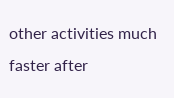other activities much faster after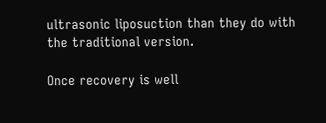ultrasonic liposuction than they do with the traditional version.

Once recovery is well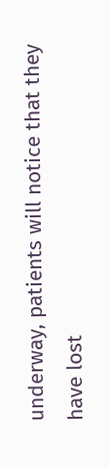underway, patients will notice that they have lost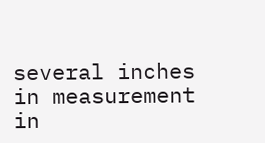several inches in measurement in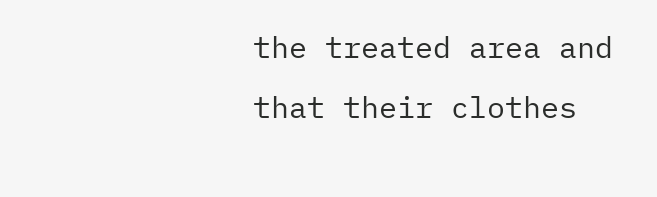the treated area and that their clothes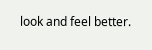look and feel better.